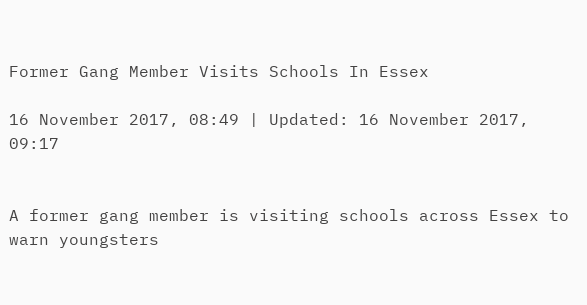Former Gang Member Visits Schools In Essex

16 November 2017, 08:49 | Updated: 16 November 2017, 09:17


A former gang member is visiting schools across Essex to warn youngsters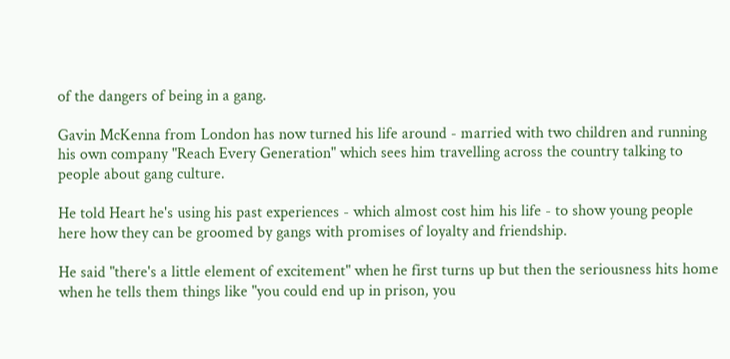of the dangers of being in a gang.

Gavin McKenna from London has now turned his life around - married with two children and running his own company "Reach Every Generation" which sees him travelling across the country talking to people about gang culture.

He told Heart he's using his past experiences - which almost cost him his life - to show young people here how they can be groomed by gangs with promises of loyalty and friendship.

He said "there's a little element of excitement" when he first turns up but then the seriousness hits home when he tells them things like "you could end up in prison, you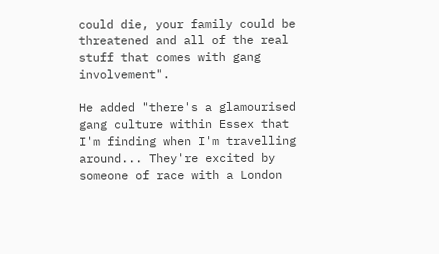could die, your family could be threatened and all of the real stuff that comes with gang involvement".

He added "there's a glamourised gang culture within Essex that I'm finding when I'm travelling around... They're excited by someone of race with a London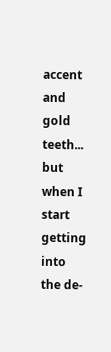accent and gold teeth... but when I start getting into the de-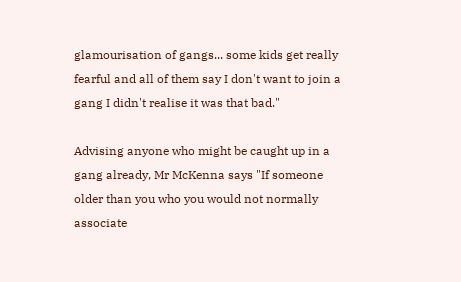glamourisation of gangs... some kids get really fearful and all of them say I don't want to join a gang I didn't realise it was that bad."

Advising anyone who might be caught up in a gang already, Mr McKenna says "If someone older than you who you would not normally associate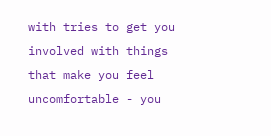with tries to get you involved with things that make you feel uncomfortable - you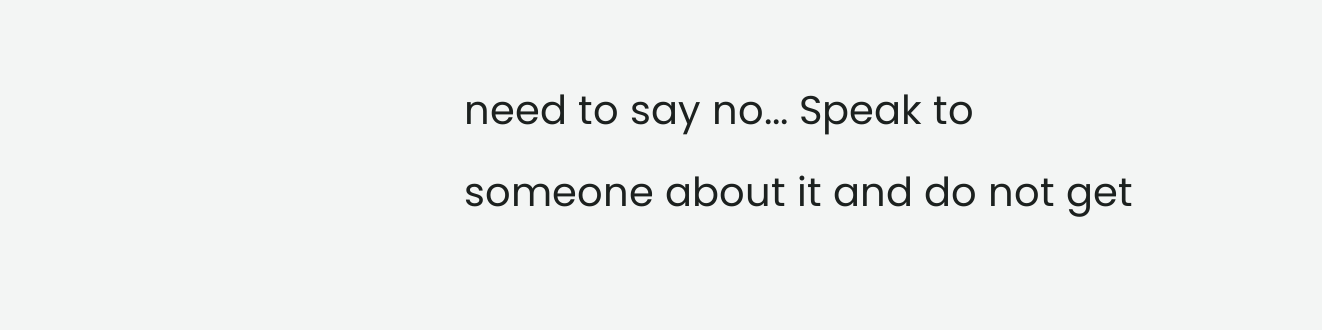need to say no... Speak to someone about it and do not get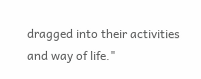dragged into their activities and way of life."